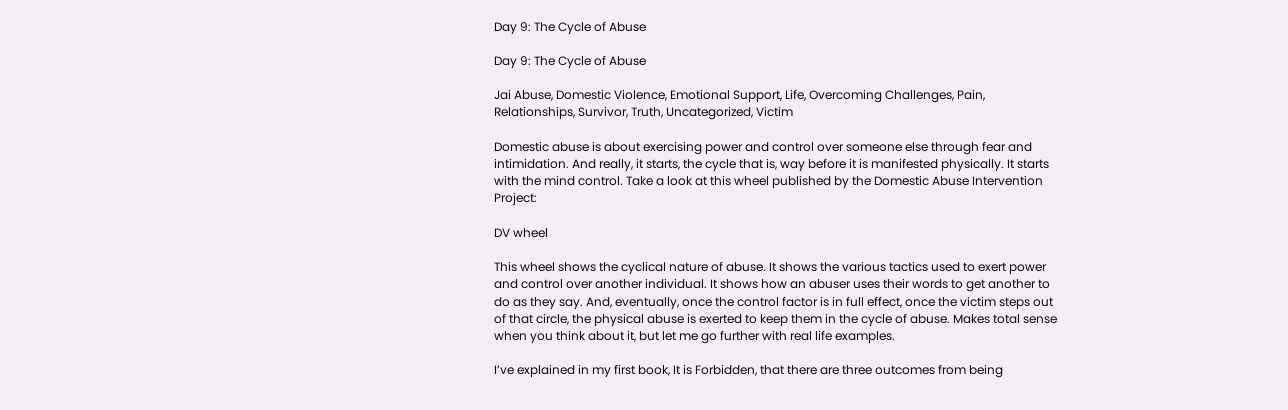Day 9: The Cycle of Abuse

Day 9: The Cycle of Abuse

Jai Abuse, Domestic Violence, Emotional Support, Life, Overcoming Challenges, Pain, Relationships, Survivor, Truth, Uncategorized, Victim

Domestic abuse is about exercising power and control over someone else through fear and intimidation. And really, it starts, the cycle that is, way before it is manifested physically. It starts with the mind control. Take a look at this wheel published by the Domestic Abuse Intervention Project:

DV wheel

This wheel shows the cyclical nature of abuse. It shows the various tactics used to exert power and control over another individual. It shows how an abuser uses their words to get another to do as they say. And, eventually, once the control factor is in full effect, once the victim steps out of that circle, the physical abuse is exerted to keep them in the cycle of abuse. Makes total sense when you think about it, but let me go further with real life examples.

I’ve explained in my first book, It is Forbidden, that there are three outcomes from being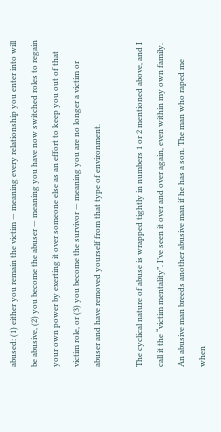abused: (1) either you remain the victim — meaning every relationship you enter into will be abusive, (2) you become the abuser — meaning you have now switched roles to regain your own power by exerting it over someone else as an effort to keep you out of that victim role, or (3) you become the survivor — meaning you are no longer a victim or abuser and have removed yourself from that type of environment.

The cyclical nature of abuse is wrapped tightly in numbers 1 or 2 mentioned above, and I call it the “victim mentality”. I’ve seen it over and over again, even within my own family. An abusive man breeds another abusive man if he has a son. The man who raped me when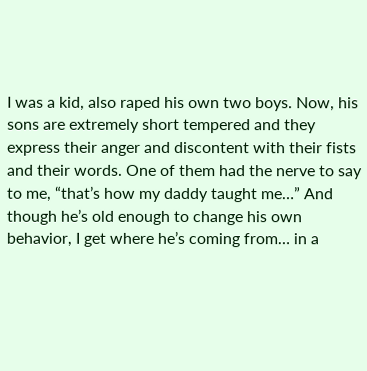I was a kid, also raped his own two boys. Now, his sons are extremely short tempered and they express their anger and discontent with their fists and their words. One of them had the nerve to say to me, “that’s how my daddy taught me…” And though he’s old enough to change his own behavior, I get where he’s coming from… in a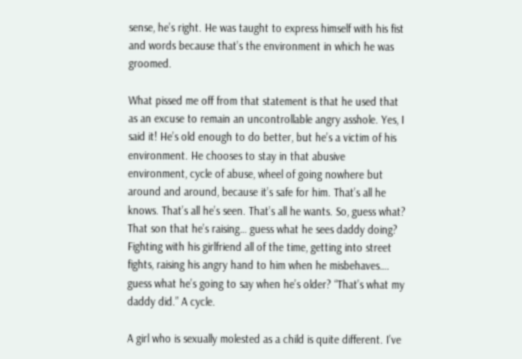sense, he’s right. He was taught to express himself with his fist and words because that’s the environment in which he was groomed.

What pissed me off from that statement is that he used that as an excuse to remain an uncontrollable angry asshole. Yes, I said it! He’s old enough to do better, but he’s a victim of his environment. He chooses to stay in that abusive environment, cycle of abuse, wheel of going nowhere but around and around, because it’s safe for him. That’s all he knows. That’s all he’s seen. That’s all he wants. So, guess what? That son that he’s raising… guess what he sees daddy doing? Fighting with his girlfriend all of the time, getting into street fights, raising his angry hand to him when he misbehaves…. guess what he’s going to say when he’s older? “That’s what my daddy did.” A cycle.

A girl who is sexually molested as a child is quite different. I’ve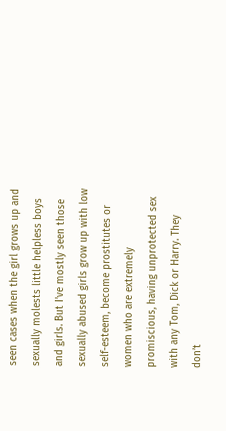seen cases when the girl grows up and sexually molests little helpless boys and girls. But I’ve mostly seen those sexually abused girls grow up with low self-esteem, become prostitutes or women who are extremely promiscious, having unprotected sex with any Tom, Dick or Harry. They don’t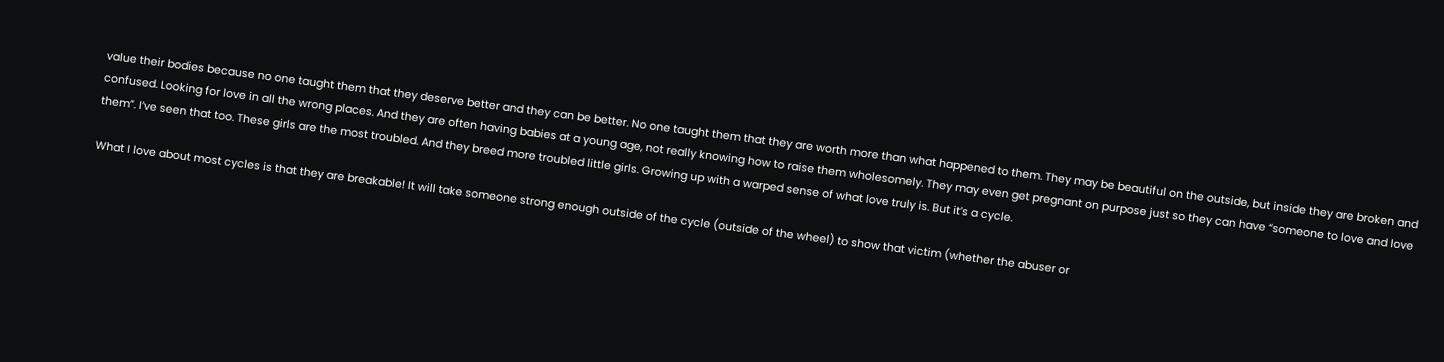value their bodies because no one taught them that they deserve better and they can be better. No one taught them that they are worth more than what happened to them. They may be beautiful on the outside, but inside they are broken and confused. Looking for love in all the wrong places. And they are often having babies at a young age, not really knowing how to raise them wholesomely. They may even get pregnant on purpose just so they can have “someone to love and love them”. I’ve seen that too. These girls are the most troubled. And they breed more troubled little girls. Growing up with a warped sense of what love truly is. But it’s a cycle.

What I love about most cycles is that they are breakable! It will take someone strong enough outside of the cycle (outside of the wheel) to show that victim (whether the abuser or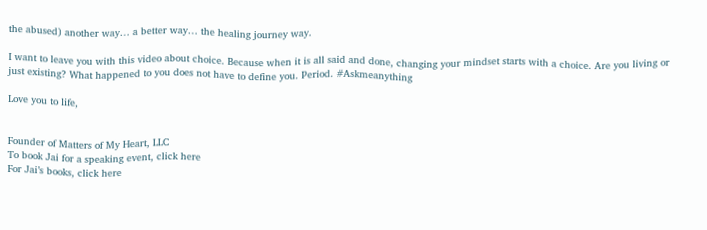the abused) another way… a better way… the healing journey way.

I want to leave you with this video about choice. Because when it is all said and done, changing your mindset starts with a choice. Are you living or just existing? What happened to you does not have to define you. Period. #Askmeanything

Love you to life,


Founder of Matters of My Heart, LLC
To book Jai for a speaking event, click here
For Jai’s books, click here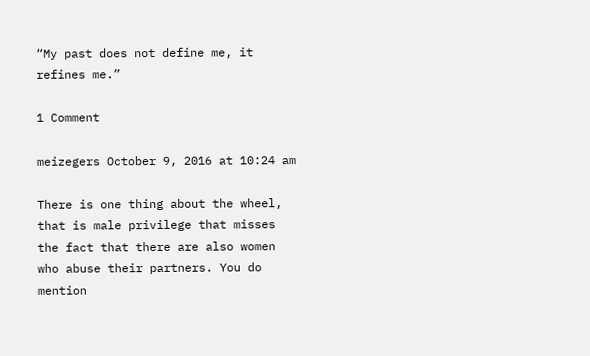“My past does not define me, it refines me.”

1 Comment

meizegers October 9, 2016 at 10:24 am

There is one thing about the wheel, that is male privilege that misses the fact that there are also women who abuse their partners. You do mention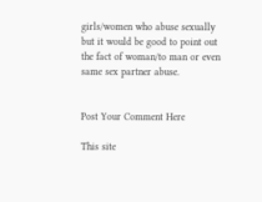girls/women who abuse sexually but it would be good to point out the fact of woman/to man or even same sex partner abuse.


Post Your Comment Here

This site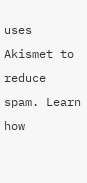uses Akismet to reduce spam. Learn how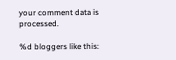your comment data is processed.

%d bloggers like this: